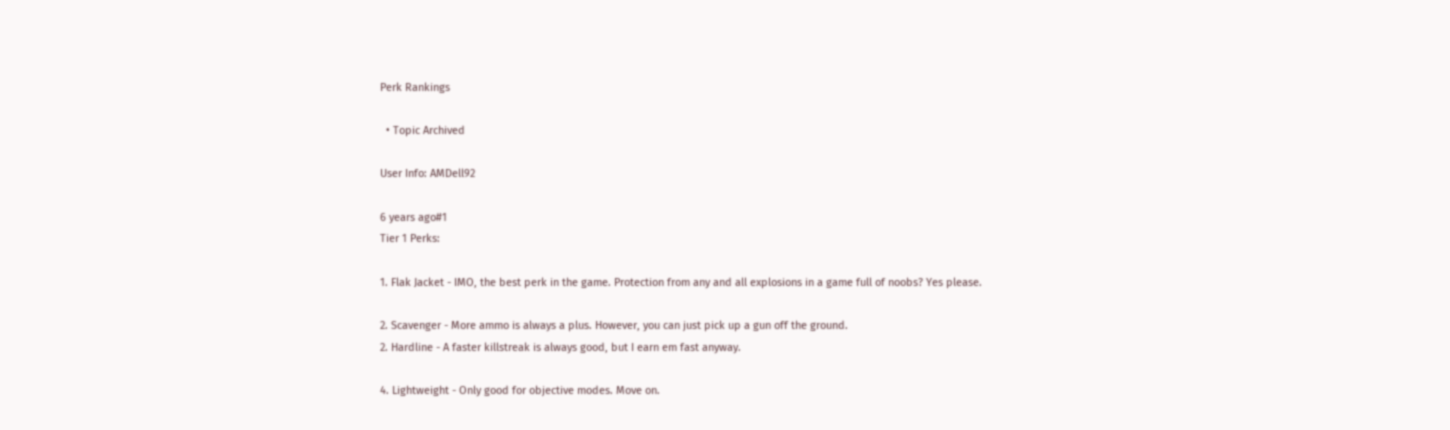Perk Rankings

  • Topic Archived

User Info: AMDell92

6 years ago#1
Tier 1 Perks:

1. Flak Jacket - IMO, the best perk in the game. Protection from any and all explosions in a game full of noobs? Yes please.

2. Scavenger - More ammo is always a plus. However, you can just pick up a gun off the ground.
2. Hardline - A faster killstreak is always good, but I earn em fast anyway.

4. Lightweight - Only good for objective modes. Move on.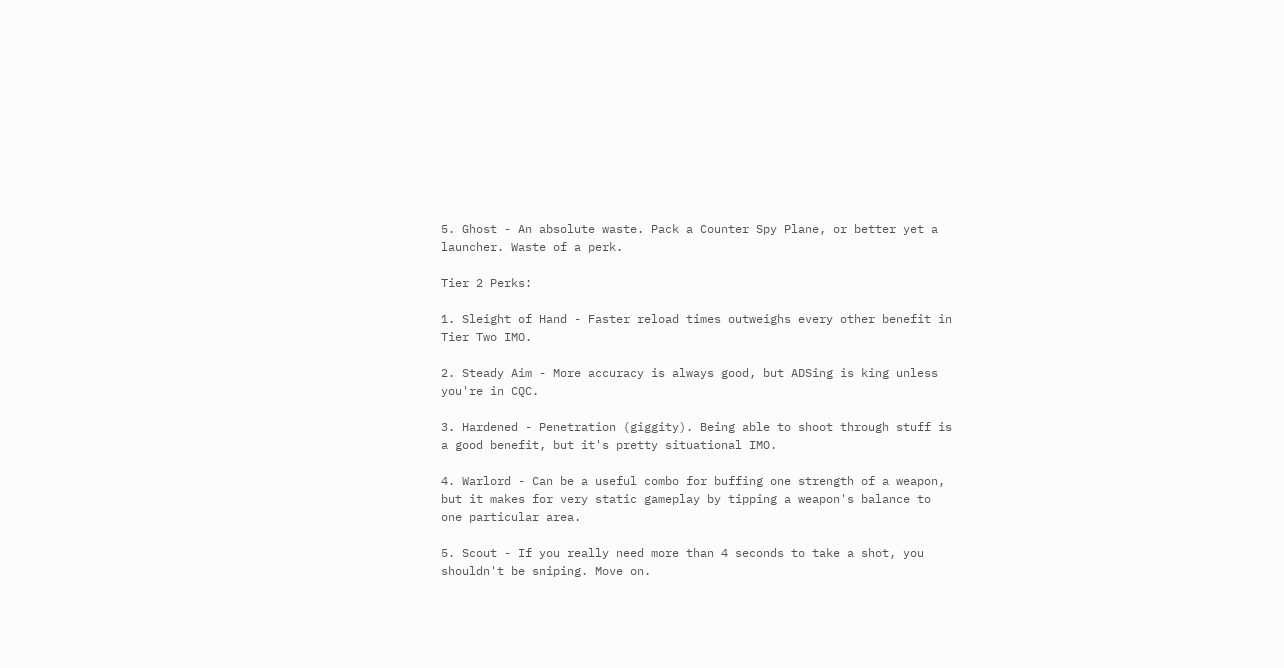5. Ghost - An absolute waste. Pack a Counter Spy Plane, or better yet a launcher. Waste of a perk.

Tier 2 Perks:

1. Sleight of Hand - Faster reload times outweighs every other benefit in Tier Two IMO.

2. Steady Aim - More accuracy is always good, but ADSing is king unless you're in CQC.

3. Hardened - Penetration (giggity). Being able to shoot through stuff is a good benefit, but it's pretty situational IMO.

4. Warlord - Can be a useful combo for buffing one strength of a weapon, but it makes for very static gameplay by tipping a weapon's balance to one particular area.

5. Scout - If you really need more than 4 seconds to take a shot, you shouldn't be sniping. Move on.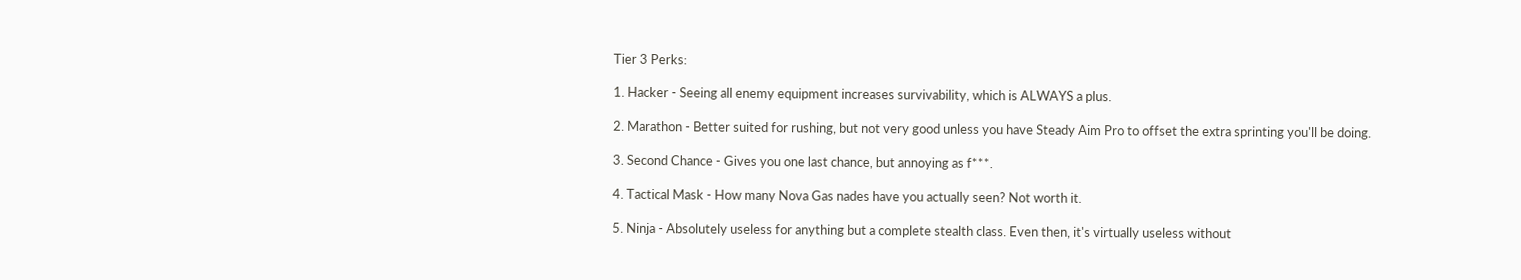Tier 3 Perks:

1. Hacker - Seeing all enemy equipment increases survivability, which is ALWAYS a plus.

2. Marathon - Better suited for rushing, but not very good unless you have Steady Aim Pro to offset the extra sprinting you'll be doing.

3. Second Chance - Gives you one last chance, but annoying as f***.

4. Tactical Mask - How many Nova Gas nades have you actually seen? Not worth it.

5. Ninja - Absolutely useless for anything but a complete stealth class. Even then, it's virtually useless without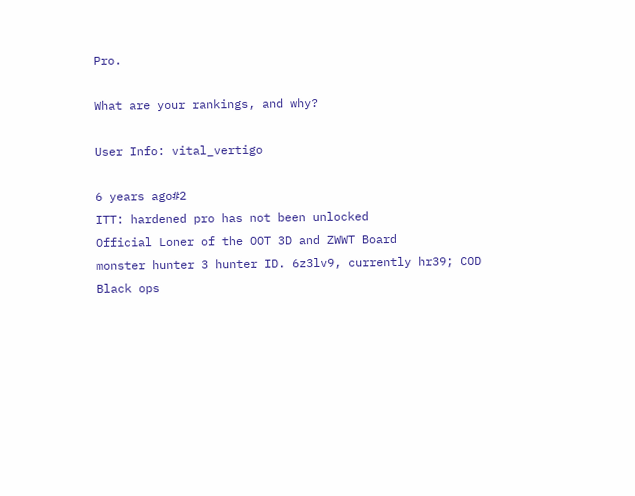Pro.

What are your rankings, and why?

User Info: vital_vertigo

6 years ago#2
ITT: hardened pro has not been unlocked
Official Loner of the OOT 3D and ZWWT Board
monster hunter 3 hunter ID. 6z3lv9, currently hr39; COD Black ops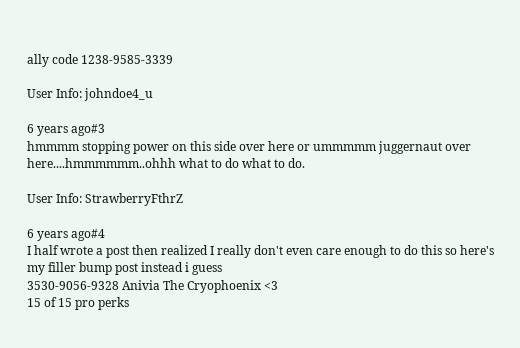ally code 1238-9585-3339

User Info: johndoe4_u

6 years ago#3
hmmmm stopping power on this side over here or ummmmm juggernaut over here....hmmmmmm..ohhh what to do what to do.

User Info: StrawberryFthrZ

6 years ago#4
I half wrote a post then realized I really don't even care enough to do this so here's my filler bump post instead i guess
3530-9056-9328 Anivia The Cryophoenix <3
15 of 15 pro perks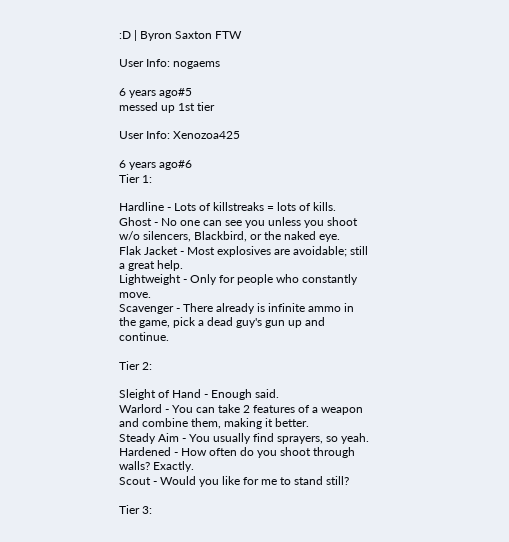:D | Byron Saxton FTW

User Info: nogaems

6 years ago#5
messed up 1st tier

User Info: Xenozoa425

6 years ago#6
Tier 1:

Hardline - Lots of killstreaks = lots of kills.
Ghost - No one can see you unless you shoot w/o silencers, Blackbird, or the naked eye.
Flak Jacket - Most explosives are avoidable; still a great help.
Lightweight - Only for people who constantly move.
Scavenger - There already is infinite ammo in the game, pick a dead guy's gun up and continue.

Tier 2:

Sleight of Hand - Enough said.
Warlord - You can take 2 features of a weapon and combine them, making it better.
Steady Aim - You usually find sprayers, so yeah.
Hardened - How often do you shoot through walls? Exactly.
Scout - Would you like for me to stand still?

Tier 3: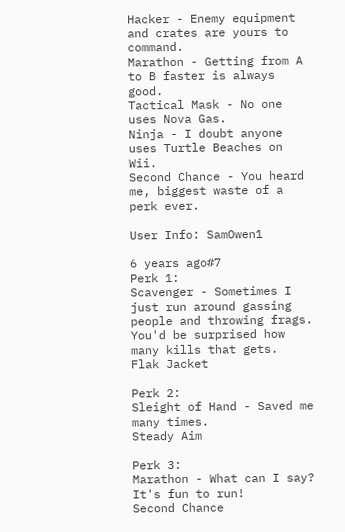Hacker - Enemy equipment and crates are yours to command.
Marathon - Getting from A to B faster is always good.
Tactical Mask - No one uses Nova Gas.
Ninja - I doubt anyone uses Turtle Beaches on Wii.
Second Chance - You heard me, biggest waste of a perk ever.

User Info: SamOwen1

6 years ago#7
Perk 1:
Scavenger - Sometimes I just run around gassing people and throwing frags. You'd be surprised how many kills that gets.
Flak Jacket

Perk 2:
Sleight of Hand - Saved me many times.
Steady Aim

Perk 3:
Marathon - What can I say? It's fun to run!
Second Chance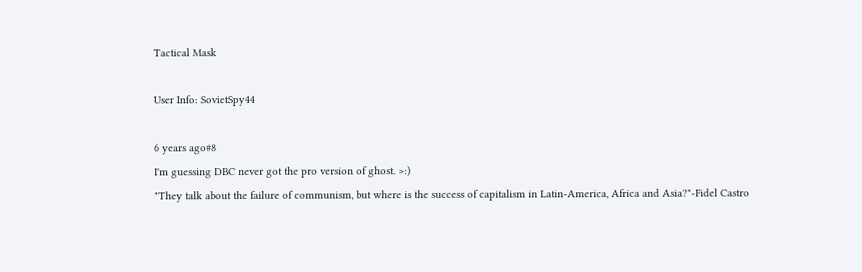Tactical Mask

User Info: SovietSpy44

6 years ago#8
I'm guessing DBC never got the pro version of ghost. >:)
"They talk about the failure of communism, but where is the success of capitalism in Latin-America, Africa and Asia?"-Fidel Castro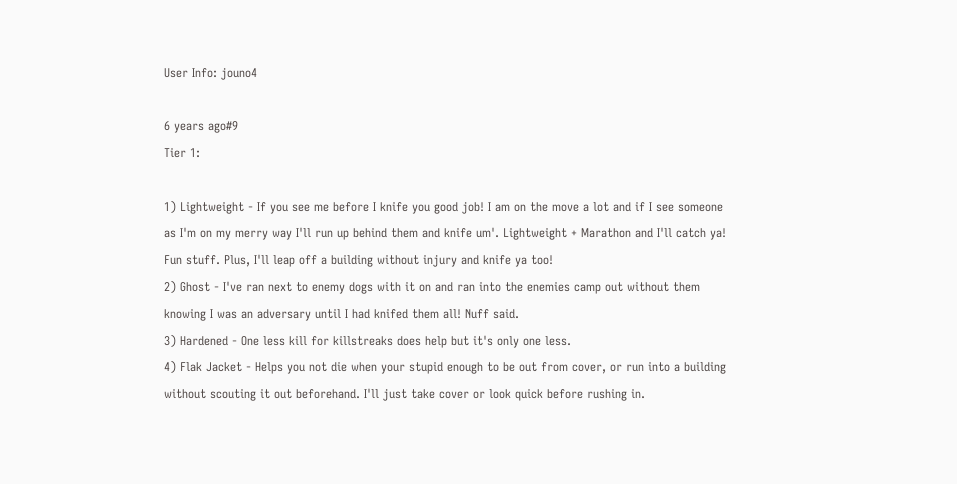User Info: jouno4

6 years ago#9
Tier 1:

1) Lightweight - If you see me before I knife you good job! I am on the move a lot and if I see someone as I'm on my merry way I'll run up behind them and knife um'. Lightweight + Marathon and I'll catch ya! Fun stuff. Plus, I'll leap off a building without injury and knife ya too!
2) Ghost - I've ran next to enemy dogs with it on and ran into the enemies camp out without them knowing I was an adversary until I had knifed them all! Nuff said.
3) Hardened - One less kill for killstreaks does help but it's only one less.
4) Flak Jacket - Helps you not die when your stupid enough to be out from cover, or run into a building without scouting it out beforehand. I'll just take cover or look quick before rushing in.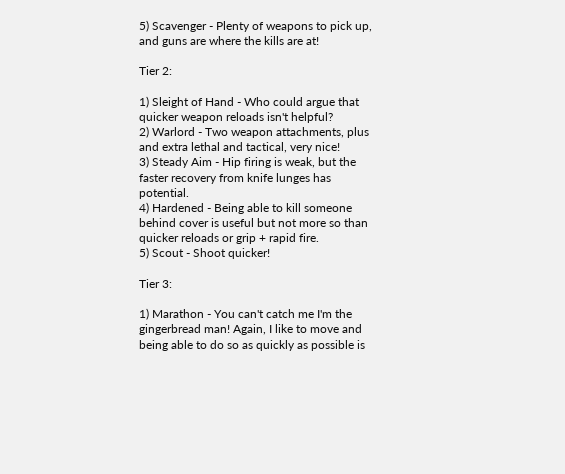5) Scavenger - Plenty of weapons to pick up, and guns are where the kills are at!

Tier 2:

1) Sleight of Hand - Who could argue that quicker weapon reloads isn't helpful?
2) Warlord - Two weapon attachments, plus and extra lethal and tactical, very nice!
3) Steady Aim - Hip firing is weak, but the faster recovery from knife lunges has potential.
4) Hardened - Being able to kill someone behind cover is useful but not more so than quicker reloads or grip + rapid fire.
5) Scout - Shoot quicker!

Tier 3:

1) Marathon - You can't catch me I'm the gingerbread man! Again, I like to move and being able to do so as quickly as possible is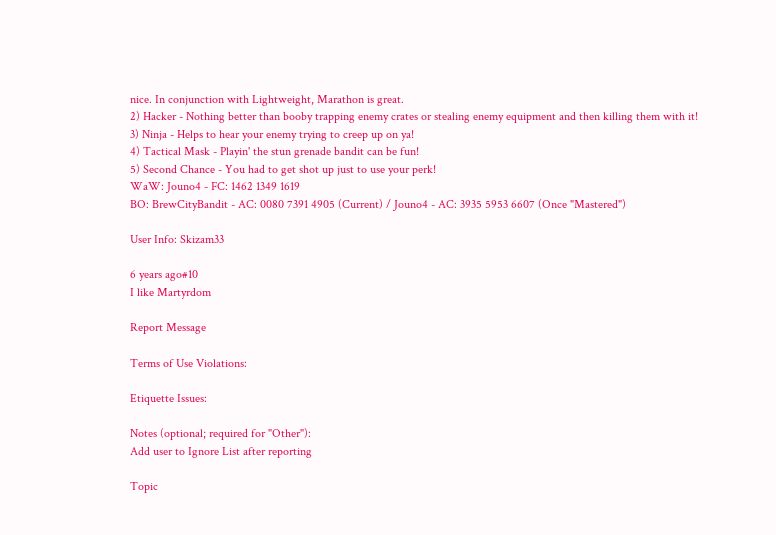nice. In conjunction with Lightweight, Marathon is great.
2) Hacker - Nothing better than booby trapping enemy crates or stealing enemy equipment and then killing them with it!
3) Ninja - Helps to hear your enemy trying to creep up on ya!
4) Tactical Mask - Playin' the stun grenade bandit can be fun!
5) Second Chance - You had to get shot up just to use your perk!
WaW: Jouno4 - FC: 1462 1349 1619
BO: BrewCityBandit - AC: 0080 7391 4905 (Current) / Jouno4 - AC: 3935 5953 6607 (Once "Mastered")

User Info: Skizam33

6 years ago#10
I like Martyrdom

Report Message

Terms of Use Violations:

Etiquette Issues:

Notes (optional; required for "Other"):
Add user to Ignore List after reporting

Topic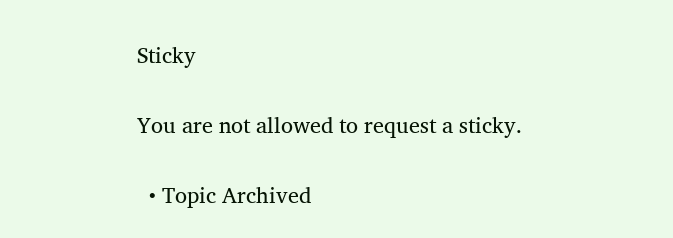Sticky

You are not allowed to request a sticky.

  • Topic Archived